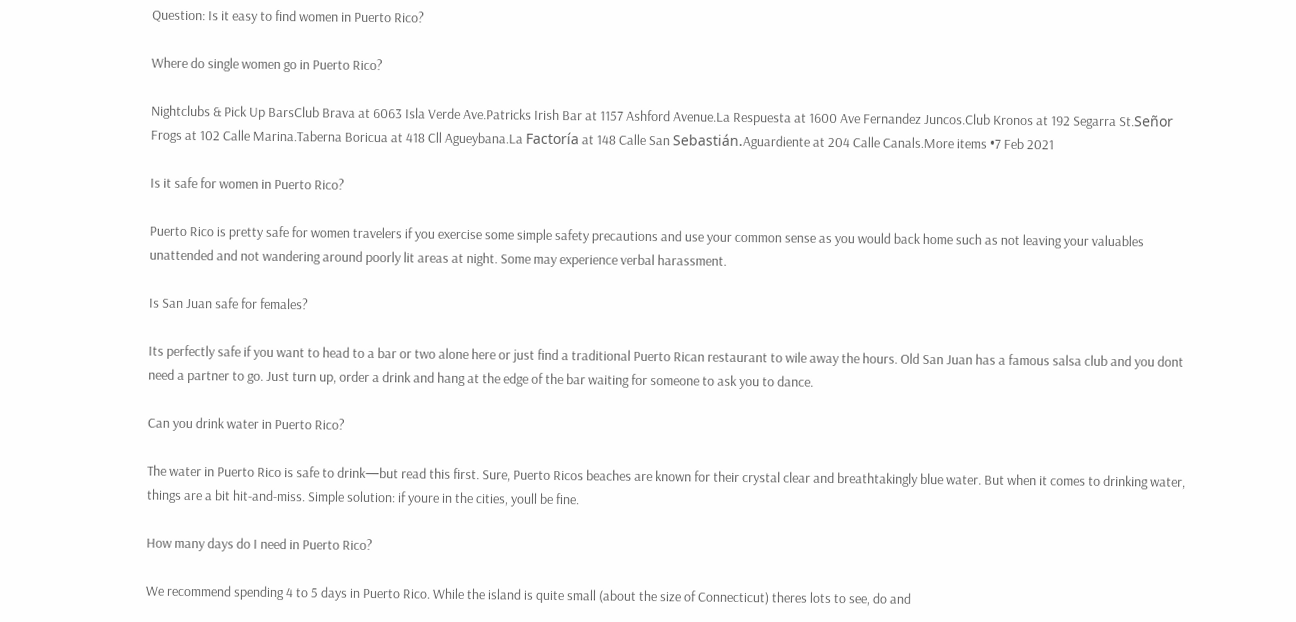Question: Is it easy to find women in Puerto Rico?

Where do single women go in Puerto Rico?

Nightclubs & Pick Up BarsClub Brava at 6063 Isla Verde Ave.Patricks Irish Bar at 1157 Ashford Avenue.La Respuesta at 1600 Ave Fernandez Juncos.Club Kronos at 192 Segarra St.Señor Frogs at 102 Calle Marina.Taberna Boricua at 418 Cll Agueybana.La Factoría at 148 Calle San Sebastián.Aguardiente at 204 Calle Canals.More items •7 Feb 2021

Is it safe for women in Puerto Rico?

Puerto Rico is pretty safe for women travelers if you exercise some simple safety precautions and use your common sense as you would back home such as not leaving your valuables unattended and not wandering around poorly lit areas at night. Some may experience verbal harassment.

Is San Juan safe for females?

Its perfectly safe if you want to head to a bar or two alone here or just find a traditional Puerto Rican restaurant to wile away the hours. Old San Juan has a famous salsa club and you dont need a partner to go. Just turn up, order a drink and hang at the edge of the bar waiting for someone to ask you to dance.

Can you drink water in Puerto Rico?

The water in Puerto Rico is safe to drink—but read this first. Sure, Puerto Ricos beaches are known for their crystal clear and breathtakingly blue water. But when it comes to drinking water, things are a bit hit-and-miss. Simple solution: if youre in the cities, youll be fine.

How many days do I need in Puerto Rico?

We recommend spending 4 to 5 days in Puerto Rico. While the island is quite small (about the size of Connecticut) theres lots to see, do and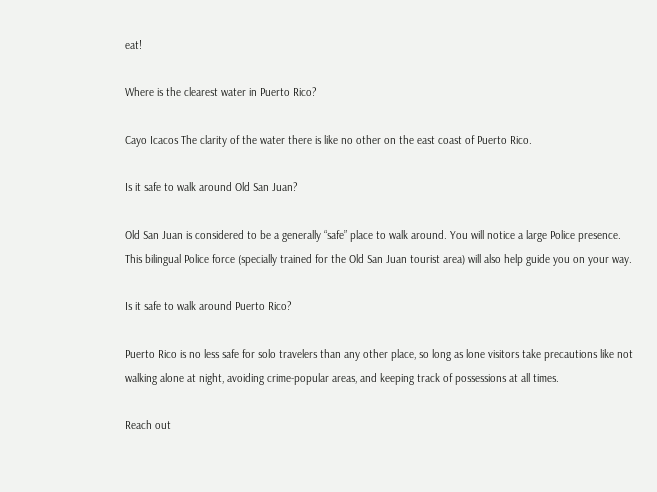eat!

Where is the clearest water in Puerto Rico?

Cayo Icacos The clarity of the water there is like no other on the east coast of Puerto Rico.

Is it safe to walk around Old San Juan?

Old San Juan is considered to be a generally “safe” place to walk around. You will notice a large Police presence. This bilingual Police force (specially trained for the Old San Juan tourist area) will also help guide you on your way.

Is it safe to walk around Puerto Rico?

Puerto Rico is no less safe for solo travelers than any other place, so long as lone visitors take precautions like not walking alone at night, avoiding crime-popular areas, and keeping track of possessions at all times.

Reach out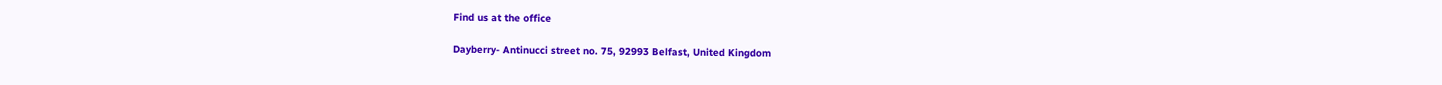Find us at the office

Dayberry- Antinucci street no. 75, 92993 Belfast, United Kingdom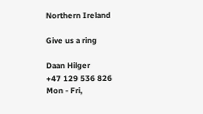Northern Ireland

Give us a ring

Daan Hilger
+47 129 536 826
Mon - Fri,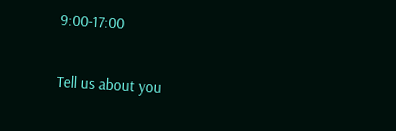9:00-17:00

Tell us about you